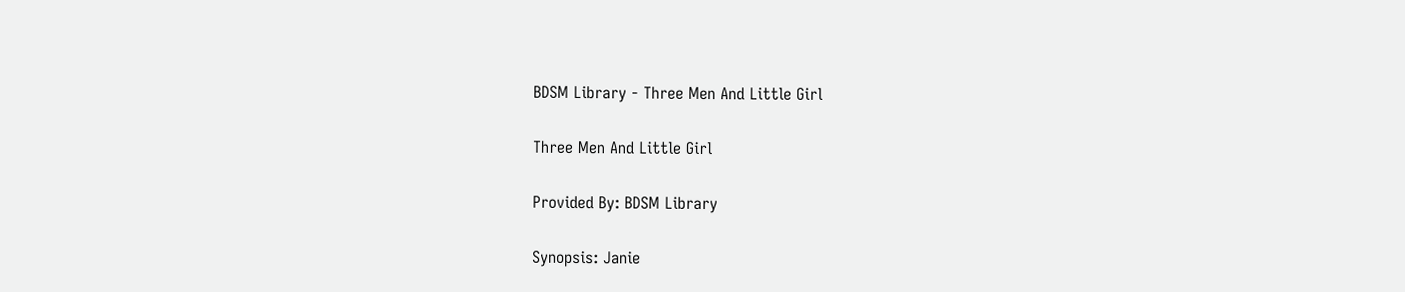BDSM Library - Three Men And Little Girl

Three Men And Little Girl

Provided By: BDSM Library

Synopsis: Janie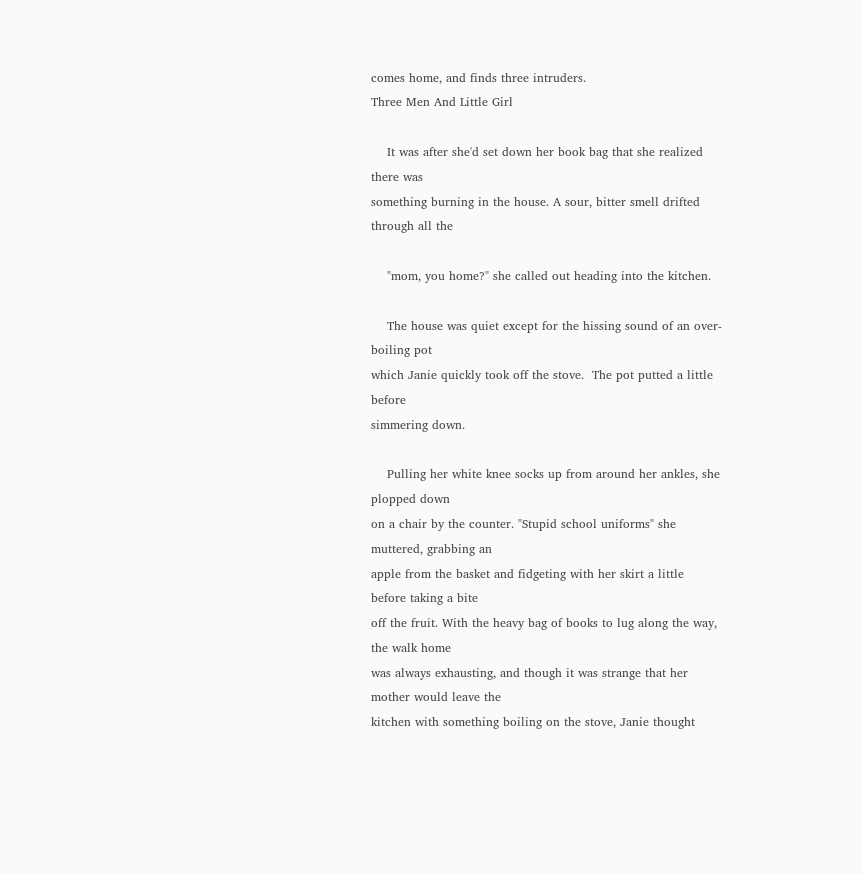comes home, and finds three intruders.
Three Men And Little Girl

    It was after she'd set down her book bag that she realized there was
something burning in the house. A sour, bitter smell drifted through all the

    "mom, you home?" she called out heading into the kitchen.

    The house was quiet except for the hissing sound of an over-boiling pot
which Janie quickly took off the stove.  The pot putted a little before
simmering down.

    Pulling her white knee socks up from around her ankles, she plopped down
on a chair by the counter. "Stupid school uniforms" she muttered, grabbing an
apple from the basket and fidgeting with her skirt a little before taking a bite
off the fruit. With the heavy bag of books to lug along the way, the walk home
was always exhausting, and though it was strange that her mother would leave the
kitchen with something boiling on the stove, Janie thought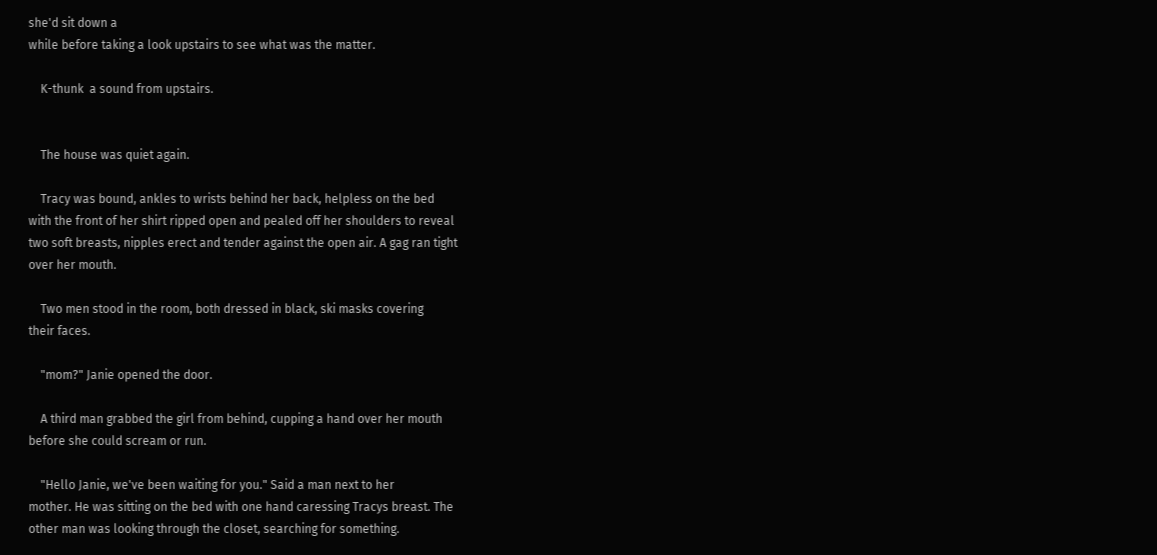she'd sit down a
while before taking a look upstairs to see what was the matter.

    K-thunk  a sound from upstairs.


    The house was quiet again.

    Tracy was bound, ankles to wrists behind her back, helpless on the bed
with the front of her shirt ripped open and pealed off her shoulders to reveal
two soft breasts, nipples erect and tender against the open air. A gag ran tight
over her mouth.

    Two men stood in the room, both dressed in black, ski masks covering
their faces.

    "mom?" Janie opened the door.

    A third man grabbed the girl from behind, cupping a hand over her mouth
before she could scream or run.

    "Hello Janie, we've been waiting for you." Said a man next to her
mother. He was sitting on the bed with one hand caressing Tracys breast. The
other man was looking through the closet, searching for something.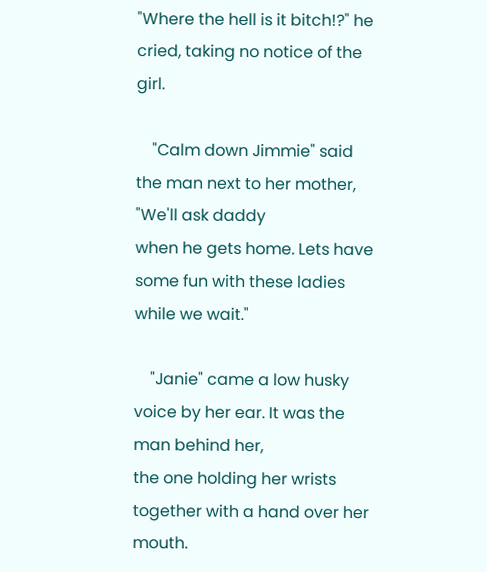"Where the hell is it bitch!?" he cried, taking no notice of the girl.

    "Calm down Jimmie" said the man next to her mother, "We'll ask daddy
when he gets home. Lets have some fun with these ladies while we wait."

    "Janie" came a low husky voice by her ear. It was the man behind her,
the one holding her wrists together with a hand over her mouth.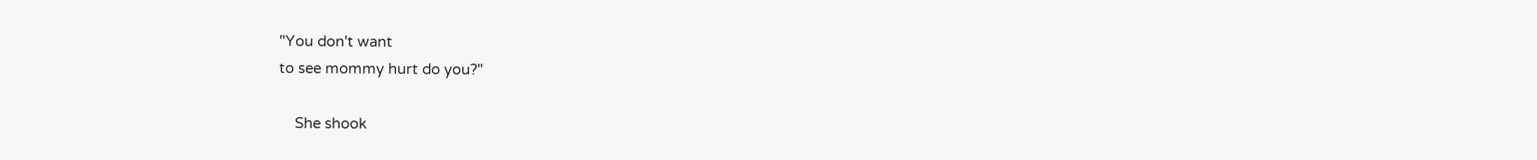"You don't want
to see mommy hurt do you?"

    She shook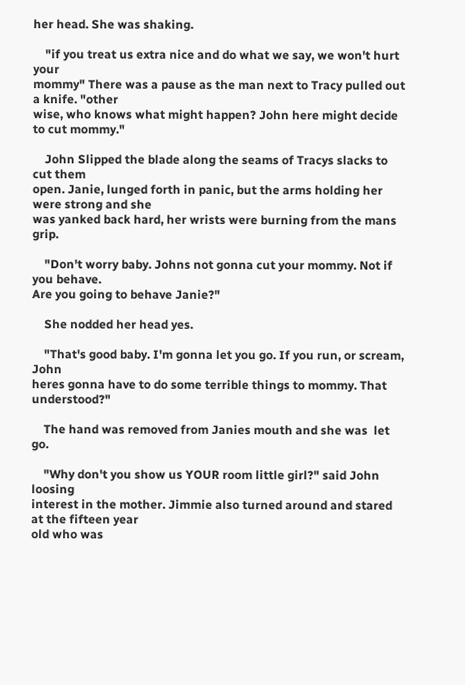her head. She was shaking.

    "if you treat us extra nice and do what we say, we won't hurt your
mommy" There was a pause as the man next to Tracy pulled out a knife. "other
wise, who knows what might happen? John here might decide to cut mommy."

    John Slipped the blade along the seams of Tracys slacks to cut them
open. Janie, lunged forth in panic, but the arms holding her were strong and she
was yanked back hard, her wrists were burning from the mans grip.

    "Don't worry baby. Johns not gonna cut your mommy. Not if you behave.
Are you going to behave Janie?"

    She nodded her head yes.

    "That's good baby. I'm gonna let you go. If you run, or scream, John
heres gonna have to do some terrible things to mommy. That understood?"

    The hand was removed from Janies mouth and she was  let go.

    "Why don't you show us YOUR room little girl?" said John loosing
interest in the mother. Jimmie also turned around and stared at the fifteen year
old who was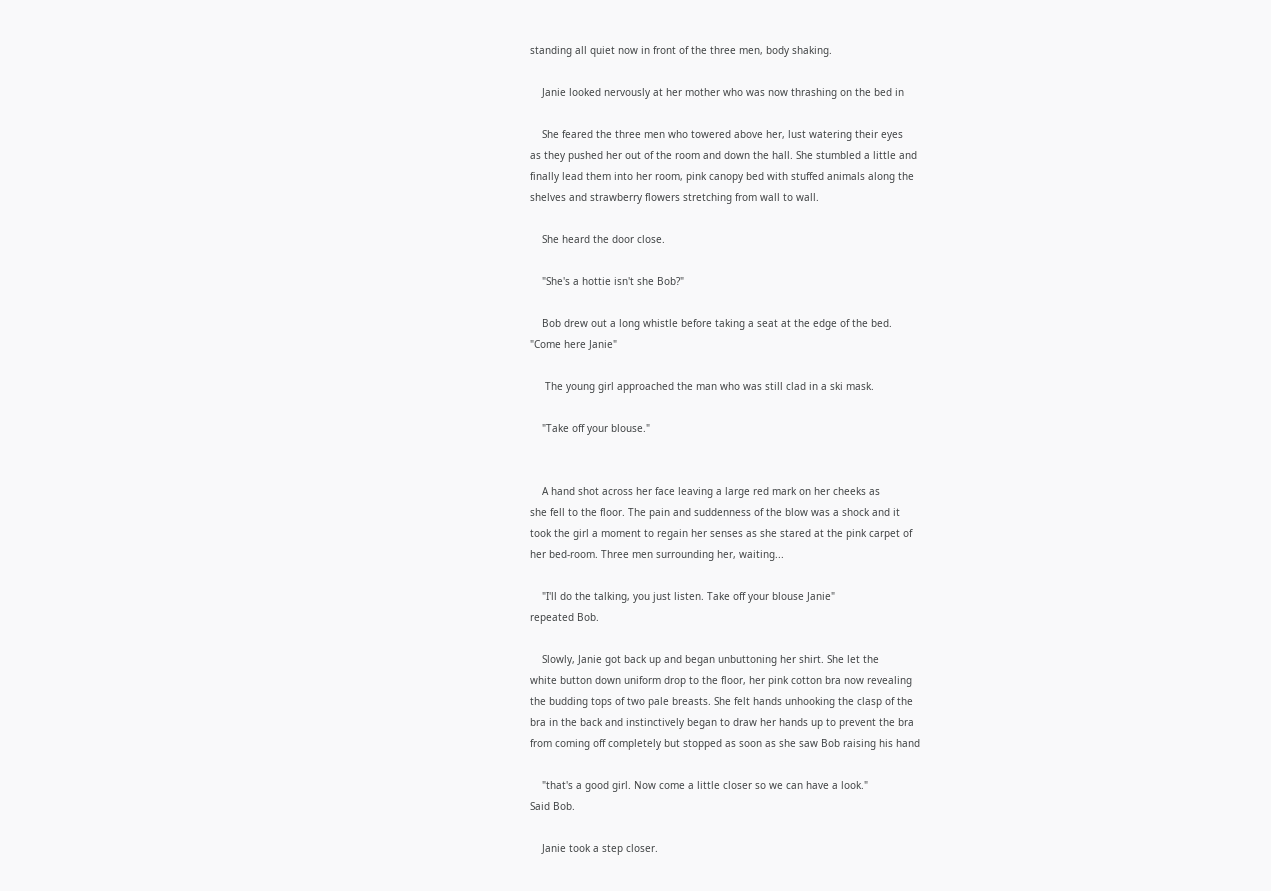standing all quiet now in front of the three men, body shaking.

    Janie looked nervously at her mother who was now thrashing on the bed in

    She feared the three men who towered above her, lust watering their eyes
as they pushed her out of the room and down the hall. She stumbled a little and
finally lead them into her room, pink canopy bed with stuffed animals along the
shelves and strawberry flowers stretching from wall to wall.

    She heard the door close.

    "She's a hottie isn't she Bob?"

    Bob drew out a long whistle before taking a seat at the edge of the bed.
"Come here Janie"

     The young girl approached the man who was still clad in a ski mask.

    "Take off your blouse."


    A hand shot across her face leaving a large red mark on her cheeks as
she fell to the floor. The pain and suddenness of the blow was a shock and it
took the girl a moment to regain her senses as she stared at the pink carpet of
her bed-room. Three men surrounding her, waiting...

    "I'll do the talking, you just listen. Take off your blouse Janie"
repeated Bob.

    Slowly, Janie got back up and began unbuttoning her shirt. She let the
white button down uniform drop to the floor, her pink cotton bra now revealing
the budding tops of two pale breasts. She felt hands unhooking the clasp of the
bra in the back and instinctively began to draw her hands up to prevent the bra
from coming off completely but stopped as soon as she saw Bob raising his hand

    "that's a good girl. Now come a little closer so we can have a look."
Said Bob.

    Janie took a step closer.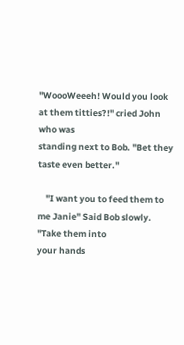"WoooWeeeh! Would you look at them titties?!" cried John who was
standing next to Bob. "Bet they taste even better."

    "I want you to feed them to me Janie" Said Bob slowly. "Take them into
your hands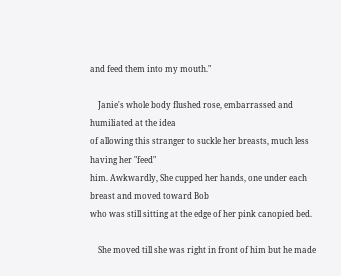and feed them into my mouth."

    Janie's whole body flushed rose, embarrassed and humiliated at the idea
of allowing this stranger to suckle her breasts, much less having her "feed"
him. Awkwardly, She cupped her hands, one under each breast and moved toward Bob
who was still sitting at the edge of her pink canopied bed.

    She moved till she was right in front of him but he made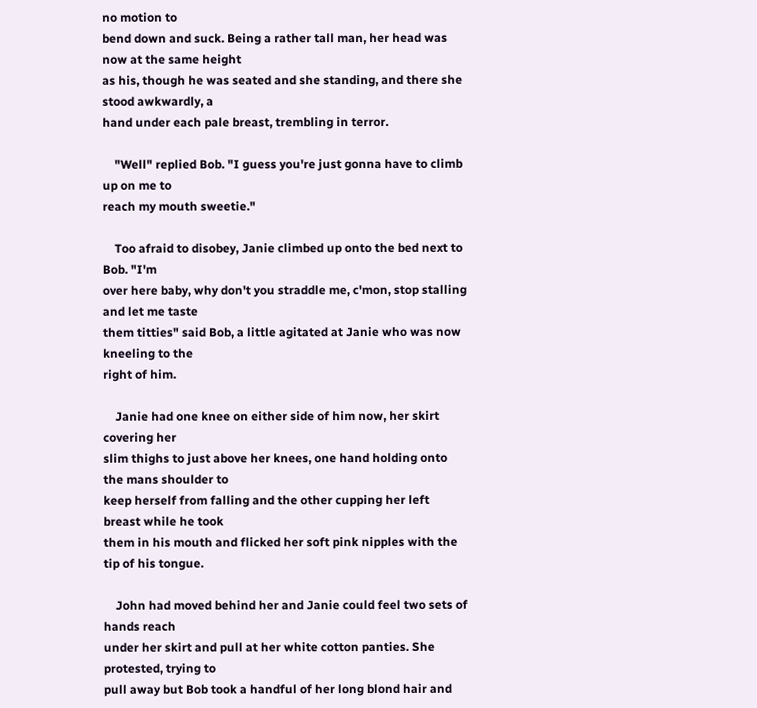no motion to
bend down and suck. Being a rather tall man, her head was now at the same height
as his, though he was seated and she standing, and there she stood awkwardly, a
hand under each pale breast, trembling in terror.

    "Well" replied Bob. "I guess you're just gonna have to climb up on me to
reach my mouth sweetie."

    Too afraid to disobey, Janie climbed up onto the bed next to Bob. "I'm
over here baby, why don't you straddle me, c'mon, stop stalling and let me taste
them titties" said Bob, a little agitated at Janie who was now kneeling to the
right of him.

    Janie had one knee on either side of him now, her skirt covering her
slim thighs to just above her knees, one hand holding onto the mans shoulder to
keep herself from falling and the other cupping her left breast while he took
them in his mouth and flicked her soft pink nipples with the tip of his tongue.

    John had moved behind her and Janie could feel two sets of hands reach
under her skirt and pull at her white cotton panties. She protested, trying to
pull away but Bob took a handful of her long blond hair and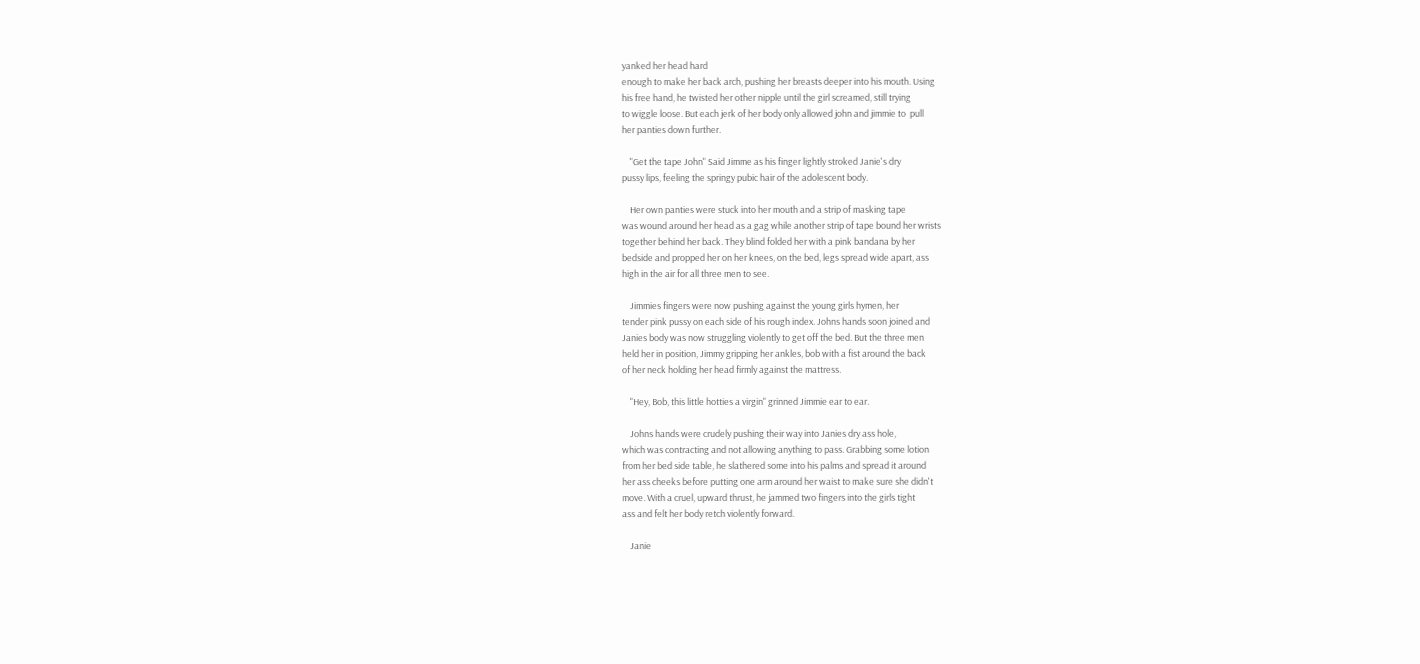yanked her head hard
enough to make her back arch, pushing her breasts deeper into his mouth. Using
his free hand, he twisted her other nipple until the girl screamed, still trying
to wiggle loose. But each jerk of her body only allowed john and jimmie to  pull
her panties down further.

    "Get the tape John" Said Jimme as his finger lightly stroked Janie's dry
pussy lips, feeling the springy pubic hair of the adolescent body.

    Her own panties were stuck into her mouth and a strip of masking tape
was wound around her head as a gag while another strip of tape bound her wrists
together behind her back. They blind folded her with a pink bandana by her
bedside and propped her on her knees, on the bed, legs spread wide apart, ass
high in the air for all three men to see.

    Jimmies fingers were now pushing against the young girls hymen, her
tender pink pussy on each side of his rough index. Johns hands soon joined and
Janies body was now struggling violently to get off the bed. But the three men
held her in position, Jimmy gripping her ankles, bob with a fist around the back
of her neck holding her head firmly against the mattress.

    "Hey, Bob, this little hotties a virgin" grinned Jimmie ear to ear.

    Johns hands were crudely pushing their way into Janies dry ass hole,
which was contracting and not allowing anything to pass. Grabbing some lotion
from her bed side table, he slathered some into his palms and spread it around
her ass cheeks before putting one arm around her waist to make sure she didn't
move. With a cruel, upward thrust, he jammed two fingers into the girls tight
ass and felt her body retch violently forward.

    Janie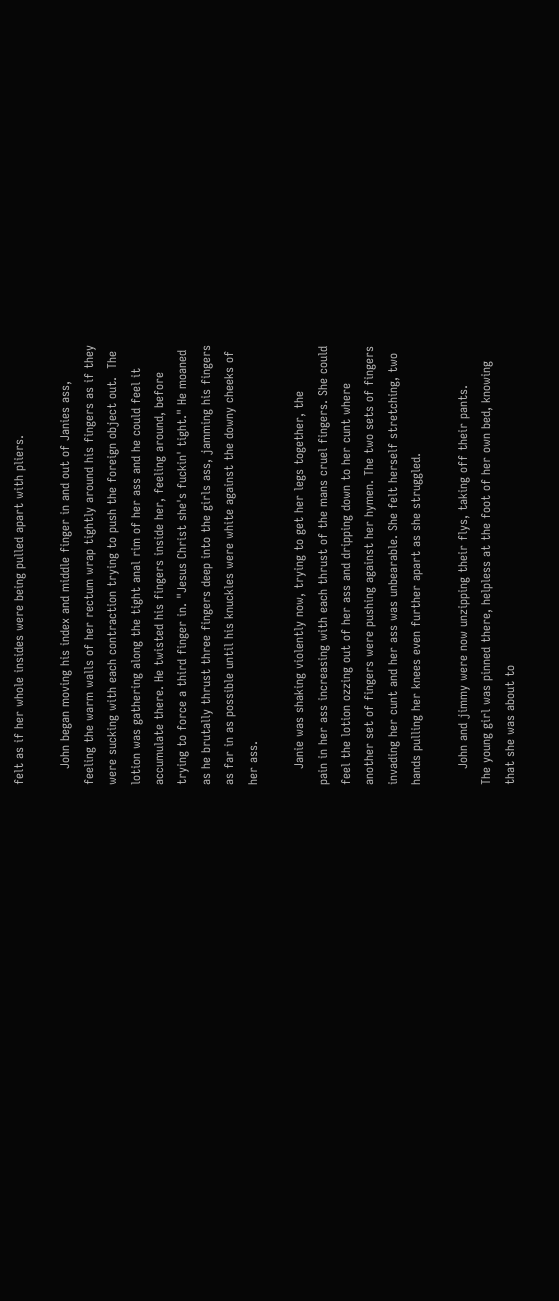felt as if her whole insides were being pulled apart with pliers.

    John began moving his index and middle finger in and out of Janies ass,
feeling the warm walls of her rectum wrap tightly around his fingers as if they
were sucking with each contraction trying to push the foreign object out.  The
lotion was gathering along the tight anal rim of her ass and he could feel it
accumulate there. He twisted his fingers inside her, feeling around, before
trying to force a third finger in. "Jesus Christ she's fuckin' tight." He moaned
as he brutally thrust three fingers deep into the girls ass, jamming his fingers
as far in as possible until his knuckles were white against the downy cheeks of
her ass.

    Janie was shaking violently now, trying to get her legs together, the
pain in her ass increasing with each thrust of the mans cruel fingers. She could
feel the lotion ozzing out of her ass and dripping down to her cunt where
another set of fingers were pushing against her hymen. The two sets of fingers
invading her cunt and her ass was unbearable. She felt herself stretching, two
hands pulling her knees even further apart as she struggled.

    John and jimmy were now unzipping their flys, taking off their pants.
The young girl was pinned there, helpless at the foot of her own bed, knowing
that she was about to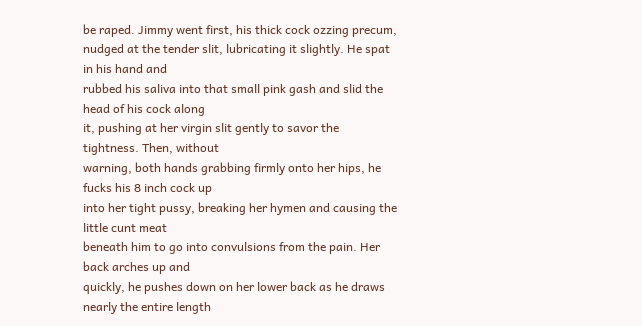be raped. Jimmy went first, his thick cock ozzing precum,
nudged at the tender slit, lubricating it slightly. He spat in his hand and
rubbed his saliva into that small pink gash and slid the head of his cock along
it, pushing at her virgin slit gently to savor the tightness. Then, without
warning, both hands grabbing firmly onto her hips, he fucks his 8 inch cock up
into her tight pussy, breaking her hymen and causing the little cunt meat
beneath him to go into convulsions from the pain. Her back arches up and
quickly, he pushes down on her lower back as he draws nearly the entire length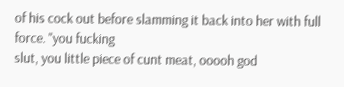of his cock out before slamming it back into her with full force. "you fucking
slut, you little piece of cunt meat, ooooh god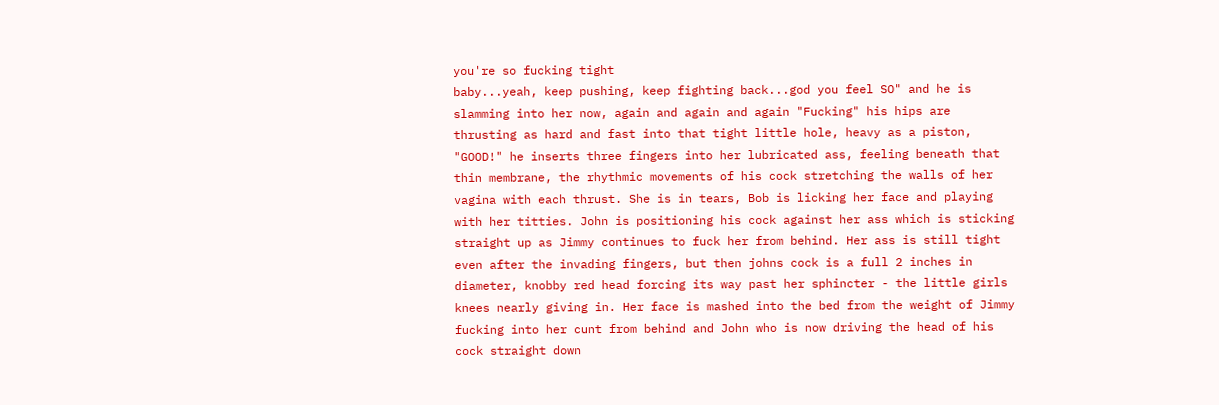you're so fucking tight
baby...yeah, keep pushing, keep fighting back...god you feel SO" and he is
slamming into her now, again and again and again "Fucking" his hips are
thrusting as hard and fast into that tight little hole, heavy as a piston,
"GOOD!" he inserts three fingers into her lubricated ass, feeling beneath that
thin membrane, the rhythmic movements of his cock stretching the walls of her
vagina with each thrust. She is in tears, Bob is licking her face and playing
with her titties. John is positioning his cock against her ass which is sticking
straight up as Jimmy continues to fuck her from behind. Her ass is still tight
even after the invading fingers, but then johns cock is a full 2 inches in
diameter, knobby red head forcing its way past her sphincter - the little girls
knees nearly giving in. Her face is mashed into the bed from the weight of Jimmy
fucking into her cunt from behind and John who is now driving the head of his
cock straight down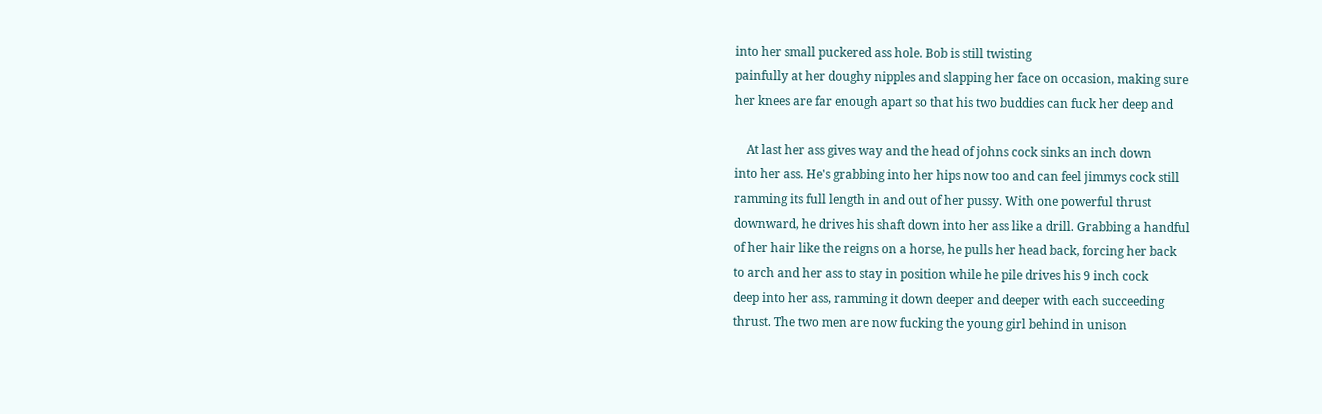into her small puckered ass hole. Bob is still twisting
painfully at her doughy nipples and slapping her face on occasion, making sure
her knees are far enough apart so that his two buddies can fuck her deep and

    At last her ass gives way and the head of johns cock sinks an inch down
into her ass. He's grabbing into her hips now too and can feel jimmys cock still
ramming its full length in and out of her pussy. With one powerful thrust
downward, he drives his shaft down into her ass like a drill. Grabbing a handful
of her hair like the reigns on a horse, he pulls her head back, forcing her back
to arch and her ass to stay in position while he pile drives his 9 inch cock
deep into her ass, ramming it down deeper and deeper with each succeeding
thrust. The two men are now fucking the young girl behind in unison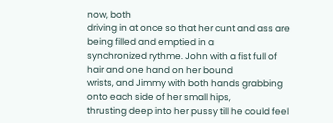now, both
driving in at once so that her cunt and ass are being filled and emptied in a
synchronized rythme. John with a fist full of hair and one hand on her bound
wrists, and Jimmy with both hands grabbing onto each side of her small hips,
thrusting deep into her pussy till he could feel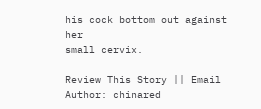his cock bottom out against her
small cervix.

Review This Story || Email Author: chinared